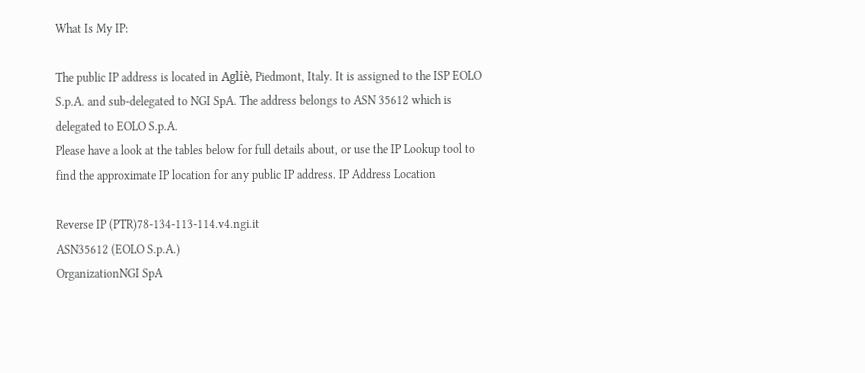What Is My IP:

The public IP address is located in Agliè, Piedmont, Italy. It is assigned to the ISP EOLO S.p.A. and sub-delegated to NGI SpA. The address belongs to ASN 35612 which is delegated to EOLO S.p.A.
Please have a look at the tables below for full details about, or use the IP Lookup tool to find the approximate IP location for any public IP address. IP Address Location

Reverse IP (PTR)78-134-113-114.v4.ngi.it
ASN35612 (EOLO S.p.A.)
OrganizationNGI SpA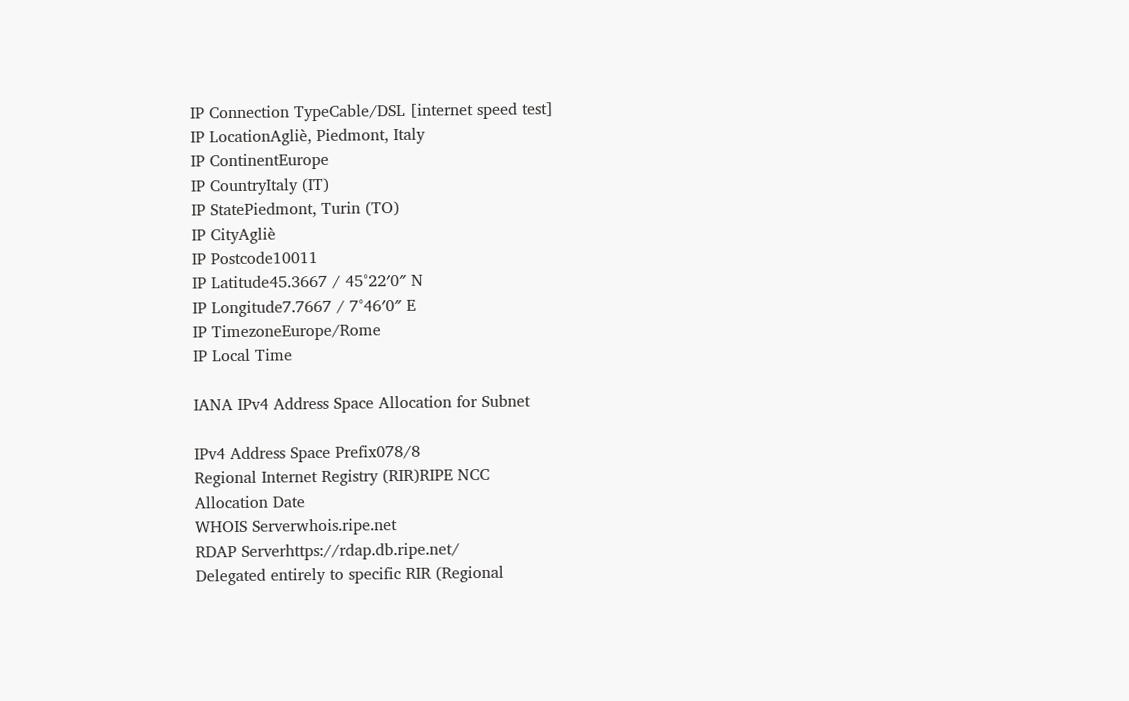IP Connection TypeCable/DSL [internet speed test]
IP LocationAgliè, Piedmont, Italy
IP ContinentEurope
IP CountryItaly (IT)
IP StatePiedmont, Turin (TO)
IP CityAgliè
IP Postcode10011
IP Latitude45.3667 / 45°22′0″ N
IP Longitude7.7667 / 7°46′0″ E
IP TimezoneEurope/Rome
IP Local Time

IANA IPv4 Address Space Allocation for Subnet

IPv4 Address Space Prefix078/8
Regional Internet Registry (RIR)RIPE NCC
Allocation Date
WHOIS Serverwhois.ripe.net
RDAP Serverhttps://rdap.db.ripe.net/
Delegated entirely to specific RIR (Regional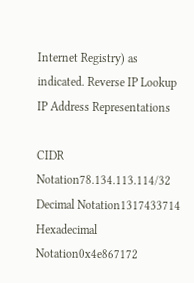Internet Registry) as indicated. Reverse IP Lookup IP Address Representations

CIDR Notation78.134.113.114/32
Decimal Notation1317433714
Hexadecimal Notation0x4e867172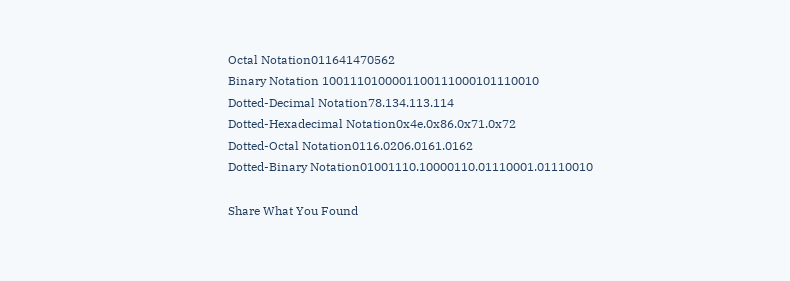Octal Notation011641470562
Binary Notation 1001110100001100111000101110010
Dotted-Decimal Notation78.134.113.114
Dotted-Hexadecimal Notation0x4e.0x86.0x71.0x72
Dotted-Octal Notation0116.0206.0161.0162
Dotted-Binary Notation01001110.10000110.01110001.01110010

Share What You Found